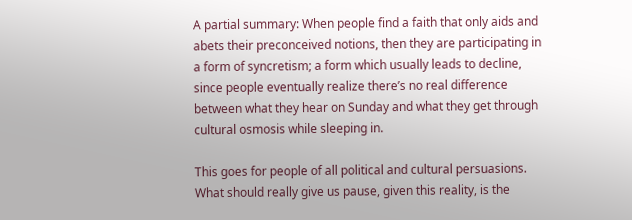A partial summary: When people find a faith that only aids and abets their preconceived notions, then they are participating in a form of syncretism; a form which usually leads to decline, since people eventually realize there’s no real difference between what they hear on Sunday and what they get through cultural osmosis while sleeping in.

This goes for people of all political and cultural persuasions. What should really give us pause, given this reality, is the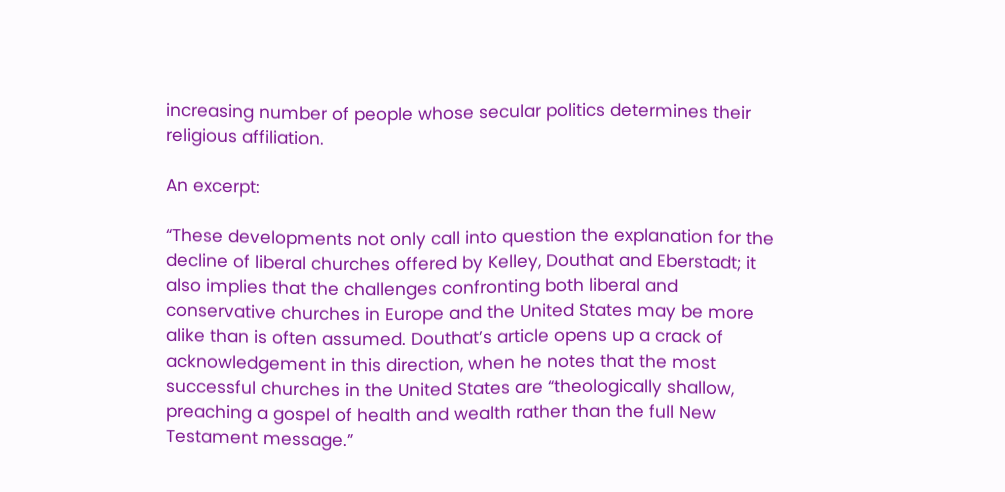increasing number of people whose secular politics determines their religious affiliation.

An excerpt:

“These developments not only call into question the explanation for the decline of liberal churches offered by Kelley, Douthat and Eberstadt; it also implies that the challenges confronting both liberal and conservative churches in Europe and the United States may be more alike than is often assumed. Douthat’s article opens up a crack of acknowledgement in this direction, when he notes that the most successful churches in the United States are “theologically shallow, preaching a gospel of health and wealth rather than the full New Testament message.”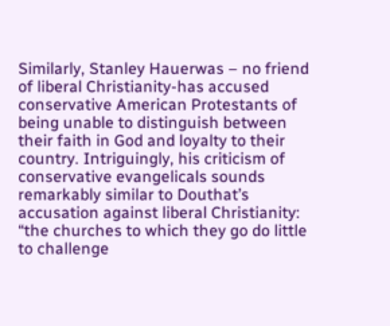Similarly, Stanley Hauerwas – no friend of liberal Christianity-has accused conservative American Protestants of being unable to distinguish between their faith in God and loyalty to their country. Intriguingly, his criticism of conservative evangelicals sounds remarkably similar to Douthat’s accusation against liberal Christianity: “the churches to which they go do little to challenge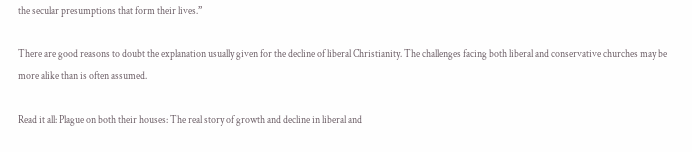the secular presumptions that form their lives.”

There are good reasons to doubt the explanation usually given for the decline of liberal Christianity. The challenges facing both liberal and conservative churches may be more alike than is often assumed.

Read it all: Plague on both their houses: The real story of growth and decline in liberal and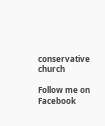conservative church

Follow me on Facebook